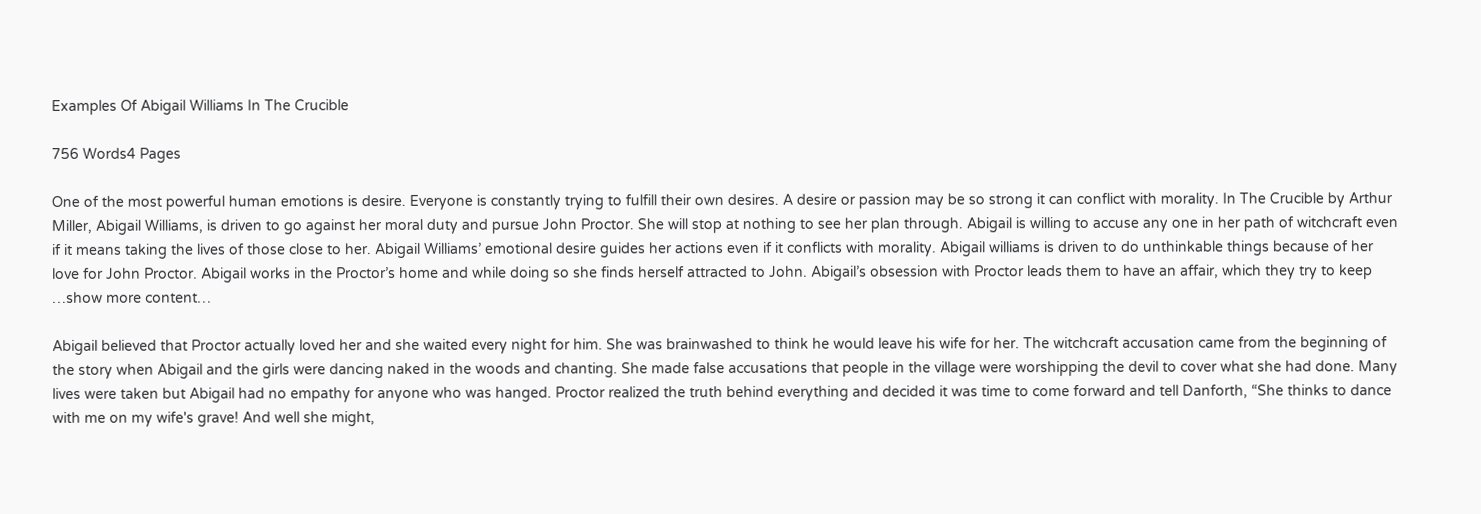Examples Of Abigail Williams In The Crucible

756 Words4 Pages

One of the most powerful human emotions is desire. Everyone is constantly trying to fulfill their own desires. A desire or passion may be so strong it can conflict with morality. In The Crucible by Arthur Miller, Abigail Williams, is driven to go against her moral duty and pursue John Proctor. She will stop at nothing to see her plan through. Abigail is willing to accuse any one in her path of witchcraft even if it means taking the lives of those close to her. Abigail Williams’ emotional desire guides her actions even if it conflicts with morality. Abigail williams is driven to do unthinkable things because of her love for John Proctor. Abigail works in the Proctor’s home and while doing so she finds herself attracted to John. Abigail’s obsession with Proctor leads them to have an affair, which they try to keep …show more content…

Abigail believed that Proctor actually loved her and she waited every night for him. She was brainwashed to think he would leave his wife for her. The witchcraft accusation came from the beginning of the story when Abigail and the girls were dancing naked in the woods and chanting. She made false accusations that people in the village were worshipping the devil to cover what she had done. Many lives were taken but Abigail had no empathy for anyone who was hanged. Proctor realized the truth behind everything and decided it was time to come forward and tell Danforth, “She thinks to dance with me on my wife's grave! And well she might,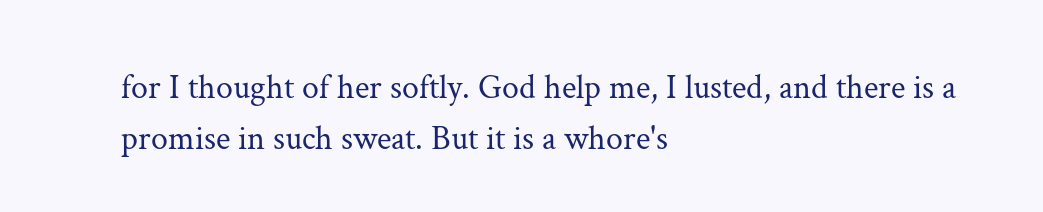for I thought of her softly. God help me, I lusted, and there is a promise in such sweat. But it is a whore's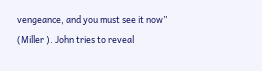vengeance, and you must see it now” (Miller ). John tries to reveal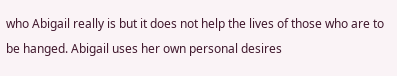who Abigail really is but it does not help the lives of those who are to be hanged. Abigail uses her own personal desires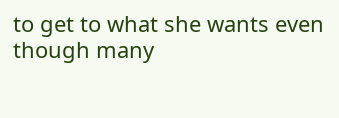to get to what she wants even though many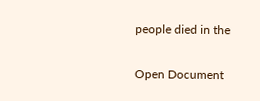people died in the

Open Document